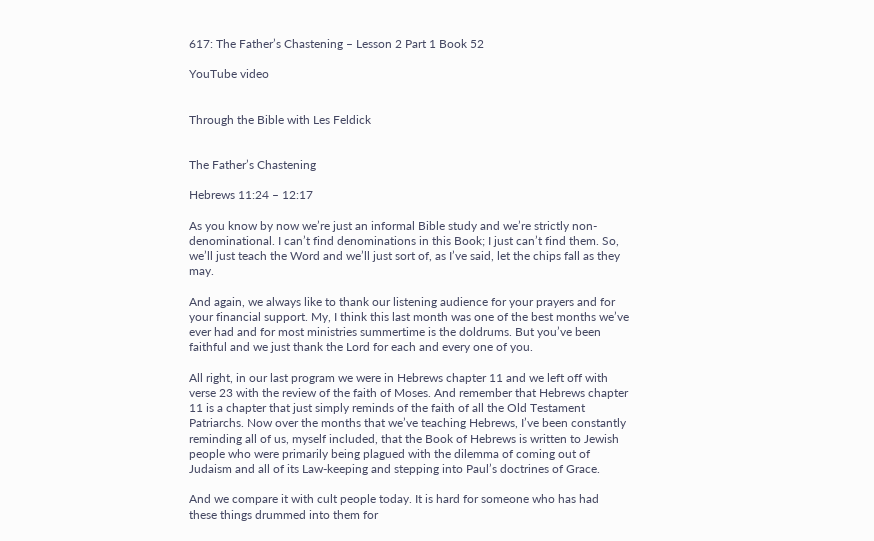617: The Father’s Chastening – Lesson 2 Part 1 Book 52

YouTube video


Through the Bible with Les Feldick


The Father’s Chastening

Hebrews 11:24 – 12:17

As you know by now we’re just an informal Bible study and we’re strictly non-denominational. I can’t find denominations in this Book; I just can’t find them. So, we’ll just teach the Word and we’ll just sort of, as I’ve said, let the chips fall as they may.

And again, we always like to thank our listening audience for your prayers and for your financial support. My, I think this last month was one of the best months we’ve ever had and for most ministries summertime is the doldrums. But you’ve been faithful and we just thank the Lord for each and every one of you.

All right, in our last program we were in Hebrews chapter 11 and we left off with verse 23 with the review of the faith of Moses. And remember that Hebrews chapter 11 is a chapter that just simply reminds of the faith of all the Old Testament Patriarchs. Now over the months that we’ve teaching Hebrews, I’ve been constantly reminding all of us, myself included, that the Book of Hebrews is written to Jewish people who were primarily being plagued with the dilemma of coming out of Judaism and all of its Law-keeping and stepping into Paul’s doctrines of Grace.

And we compare it with cult people today. It is hard for someone who has had these things drummed into them for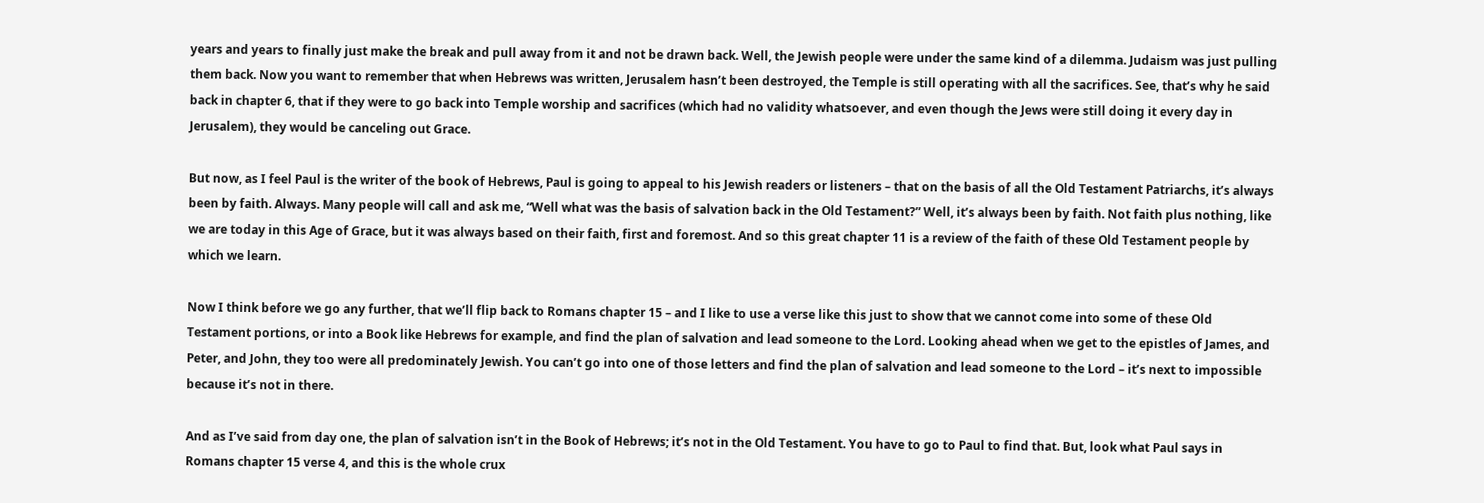years and years to finally just make the break and pull away from it and not be drawn back. Well, the Jewish people were under the same kind of a dilemma. Judaism was just pulling them back. Now you want to remember that when Hebrews was written, Jerusalem hasn’t been destroyed, the Temple is still operating with all the sacrifices. See, that’s why he said back in chapter 6, that if they were to go back into Temple worship and sacrifices (which had no validity whatsoever, and even though the Jews were still doing it every day in Jerusalem), they would be canceling out Grace.

But now, as I feel Paul is the writer of the book of Hebrews, Paul is going to appeal to his Jewish readers or listeners – that on the basis of all the Old Testament Patriarchs, it’s always been by faith. Always. Many people will call and ask me, “Well what was the basis of salvation back in the Old Testament?” Well, it’s always been by faith. Not faith plus nothing, like we are today in this Age of Grace, but it was always based on their faith, first and foremost. And so this great chapter 11 is a review of the faith of these Old Testament people by which we learn.

Now I think before we go any further, that we’ll flip back to Romans chapter 15 – and I like to use a verse like this just to show that we cannot come into some of these Old Testament portions, or into a Book like Hebrews for example, and find the plan of salvation and lead someone to the Lord. Looking ahead when we get to the epistles of James, and Peter, and John, they too were all predominately Jewish. You can’t go into one of those letters and find the plan of salvation and lead someone to the Lord – it’s next to impossible because it’s not in there.

And as I’ve said from day one, the plan of salvation isn’t in the Book of Hebrews; it’s not in the Old Testament. You have to go to Paul to find that. But, look what Paul says in Romans chapter 15 verse 4, and this is the whole crux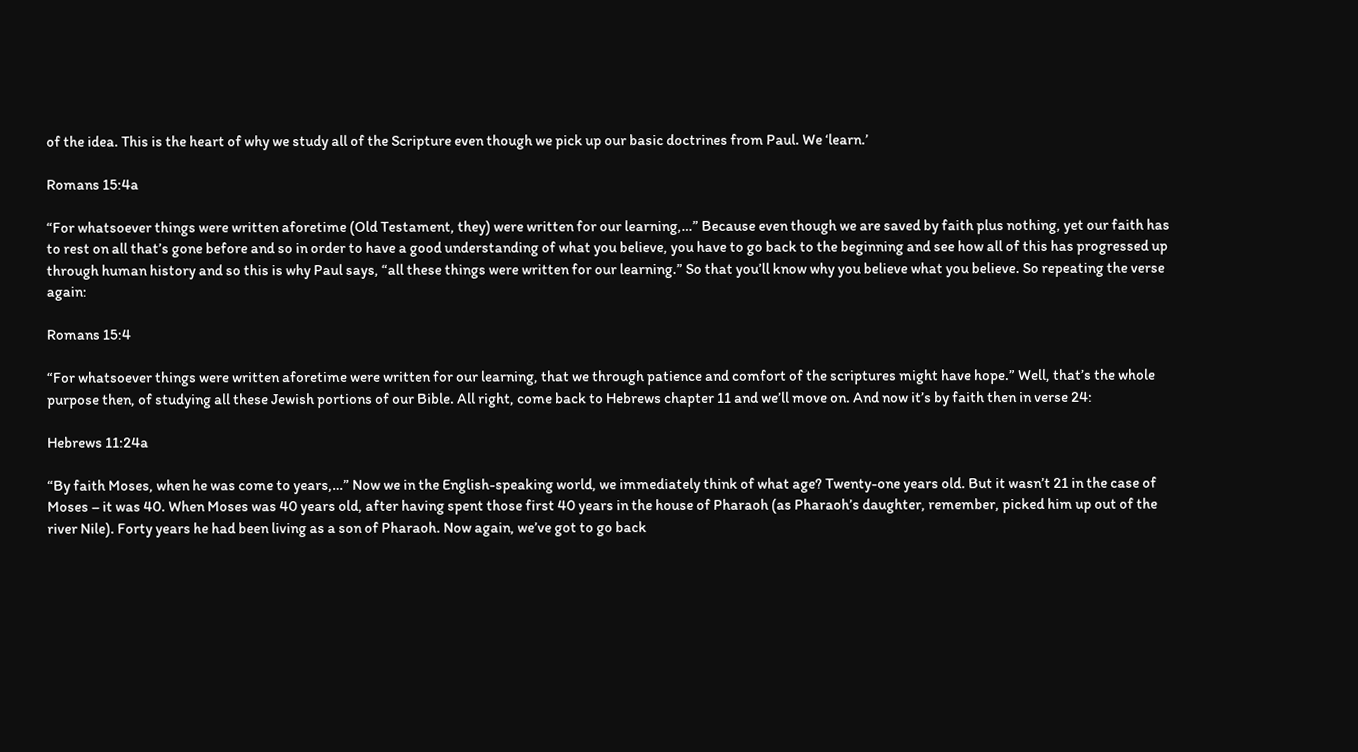of the idea. This is the heart of why we study all of the Scripture even though we pick up our basic doctrines from Paul. We ‘learn.’

Romans 15:4a

“For whatsoever things were written aforetime (Old Testament, they) were written for our learning,…” Because even though we are saved by faith plus nothing, yet our faith has to rest on all that’s gone before and so in order to have a good understanding of what you believe, you have to go back to the beginning and see how all of this has progressed up through human history and so this is why Paul says, “all these things were written for our learning.” So that you’ll know why you believe what you believe. So repeating the verse again:

Romans 15:4

“For whatsoever things were written aforetime were written for our learning, that we through patience and comfort of the scriptures might have hope.” Well, that’s the whole purpose then, of studying all these Jewish portions of our Bible. All right, come back to Hebrews chapter 11 and we’ll move on. And now it’s by faith then in verse 24:

Hebrews 11:24a

“By faith Moses, when he was come to years,…” Now we in the English-speaking world, we immediately think of what age? Twenty-one years old. But it wasn’t 21 in the case of Moses – it was 40. When Moses was 40 years old, after having spent those first 40 years in the house of Pharaoh (as Pharaoh’s daughter, remember, picked him up out of the river Nile). Forty years he had been living as a son of Pharaoh. Now again, we’ve got to go back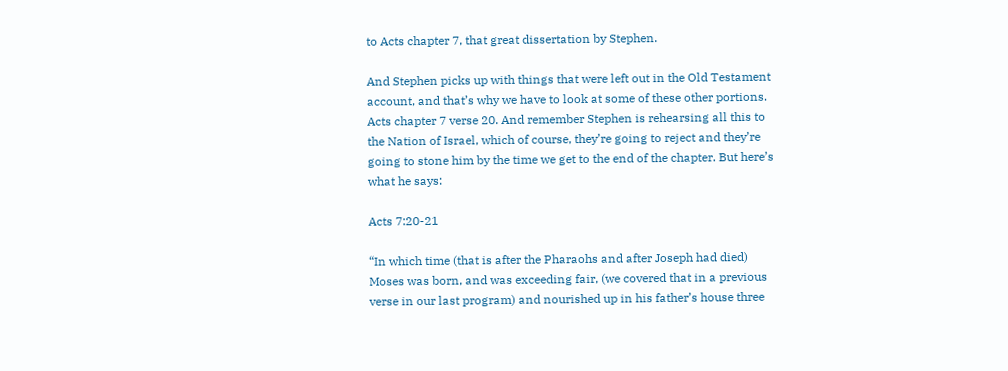to Acts chapter 7, that great dissertation by Stephen.

And Stephen picks up with things that were left out in the Old Testament account, and that’s why we have to look at some of these other portions. Acts chapter 7 verse 20. And remember Stephen is rehearsing all this to the Nation of Israel, which of course, they’re going to reject and they’re going to stone him by the time we get to the end of the chapter. But here’s what he says:

Acts 7:20-21

“In which time (that is after the Pharaohs and after Joseph had died) Moses was born, and was exceeding fair, (we covered that in a previous verse in our last program) and nourished up in his father’s house three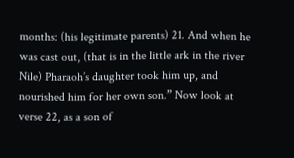months: (his legitimate parents) 21. And when he was cast out, (that is in the little ark in the river Nile) Pharaoh’s daughter took him up, and nourished him for her own son.” Now look at verse 22, as a son of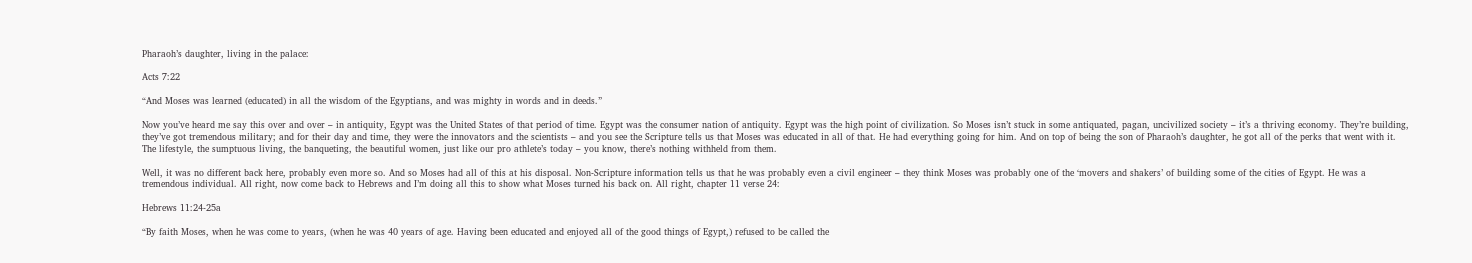Pharaoh’s daughter, living in the palace:

Acts 7:22

“And Moses was learned (educated) in all the wisdom of the Egyptians, and was mighty in words and in deeds.”

Now you’ve heard me say this over and over – in antiquity, Egypt was the United States of that period of time. Egypt was the consumer nation of antiquity. Egypt was the high point of civilization. So Moses isn’t stuck in some antiquated, pagan, uncivilized society – it’s a thriving economy. They’re building, they’ve got tremendous military; and for their day and time, they were the innovators and the scientists – and you see the Scripture tells us that Moses was educated in all of that. He had everything going for him. And on top of being the son of Pharaoh’s daughter, he got all of the perks that went with it. The lifestyle, the sumptuous living, the banqueting, the beautiful women, just like our pro athlete’s today – you know, there’s nothing withheld from them.

Well, it was no different back here, probably even more so. And so Moses had all of this at his disposal. Non-Scripture information tells us that he was probably even a civil engineer – they think Moses was probably one of the ‘movers and shakers’ of building some of the cities of Egypt. He was a tremendous individual. All right, now come back to Hebrews and I’m doing all this to show what Moses turned his back on. All right, chapter 11 verse 24:

Hebrews 11:24-25a

“By faith Moses, when he was come to years, (when he was 40 years of age. Having been educated and enjoyed all of the good things of Egypt,) refused to be called the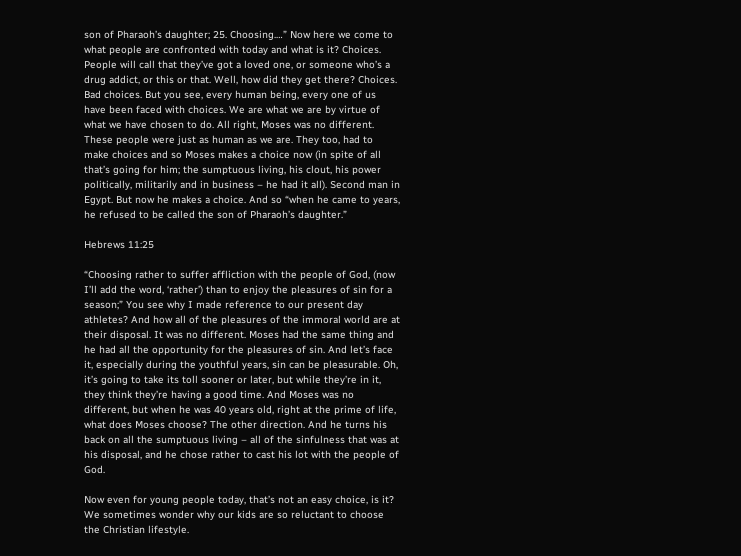son of Pharaoh’s daughter; 25. Choosing.…” Now here we come to what people are confronted with today and what is it? Choices. People will call that they’ve got a loved one, or someone who’s a drug addict, or this or that. Well, how did they get there? Choices. Bad choices. But you see, every human being, every one of us have been faced with choices. We are what we are by virtue of what we have chosen to do. All right, Moses was no different. These people were just as human as we are. They too, had to make choices and so Moses makes a choice now (in spite of all that’s going for him; the sumptuous living, his clout, his power politically, militarily and in business – he had it all). Second man in Egypt. But now he makes a choice. And so “when he came to years, he refused to be called the son of Pharaoh’s daughter.”

Hebrews 11:25

“Choosing rather to suffer affliction with the people of God, (now I’ll add the word, ‘rather’) than to enjoy the pleasures of sin for a season;” You see why I made reference to our present day athletes? And how all of the pleasures of the immoral world are at their disposal. It was no different. Moses had the same thing and he had all the opportunity for the pleasures of sin. And let’s face it, especially during the youthful years, sin can be pleasurable. Oh, it’s going to take its toll sooner or later, but while they’re in it, they think they’re having a good time. And Moses was no different, but when he was 40 years old, right at the prime of life, what does Moses choose? The other direction. And he turns his back on all the sumptuous living – all of the sinfulness that was at his disposal, and he chose rather to cast his lot with the people of God.

Now even for young people today, that’s not an easy choice, is it? We sometimes wonder why our kids are so reluctant to choose the Christian lifestyle.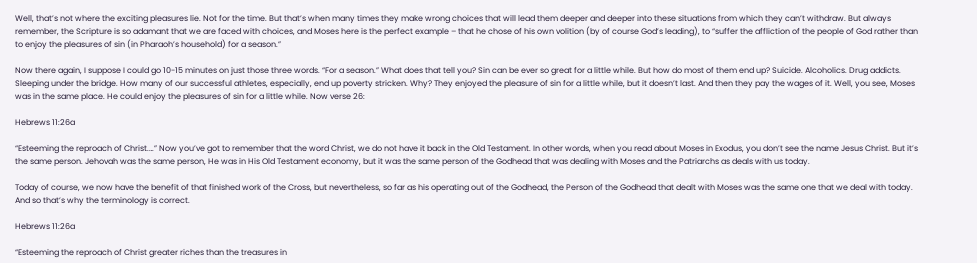Well, that’s not where the exciting pleasures lie. Not for the time. But that’s when many times they make wrong choices that will lead them deeper and deeper into these situations from which they can’t withdraw. But always remember, the Scripture is so adamant that we are faced with choices, and Moses here is the perfect example – that he chose of his own volition (by of course God’s leading), to “suffer the affliction of the people of God rather than to enjoy the pleasures of sin (in Pharaoh’s household) for a season.”

Now there again, I suppose I could go 10-15 minutes on just those three words. “For a season.” What does that tell you? Sin can be ever so great for a little while. But how do most of them end up? Suicide. Alcoholics. Drug addicts. Sleeping under the bridge. How many of our successful athletes, especially, end up poverty stricken. Why? They enjoyed the pleasure of sin for a little while, but it doesn’t last. And then they pay the wages of it. Well, you see, Moses was in the same place. He could enjoy the pleasures of sin for a little while. Now verse 26:

Hebrews 11:26a

“Esteeming the reproach of Christ.…” Now you’ve got to remember that the word Christ, we do not have it back in the Old Testament. In other words, when you read about Moses in Exodus, you don’t see the name Jesus Christ. But it’s the same person. Jehovah was the same person, He was in His Old Testament economy, but it was the same person of the Godhead that was dealing with Moses and the Patriarchs as deals with us today.

Today of course, we now have the benefit of that finished work of the Cross, but nevertheless, so far as his operating out of the Godhead, the Person of the Godhead that dealt with Moses was the same one that we deal with today. And so that’s why the terminology is correct.

Hebrews 11:26a

“Esteeming the reproach of Christ greater riches than the treasures in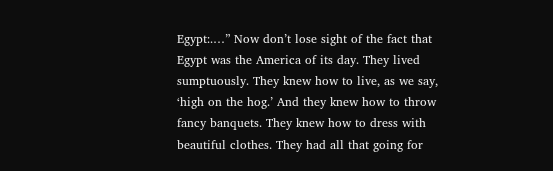Egypt:.…” Now don’t lose sight of the fact that Egypt was the America of its day. They lived sumptuously. They knew how to live, as we say, ‘high on the hog.’ And they knew how to throw fancy banquets. They knew how to dress with beautiful clothes. They had all that going for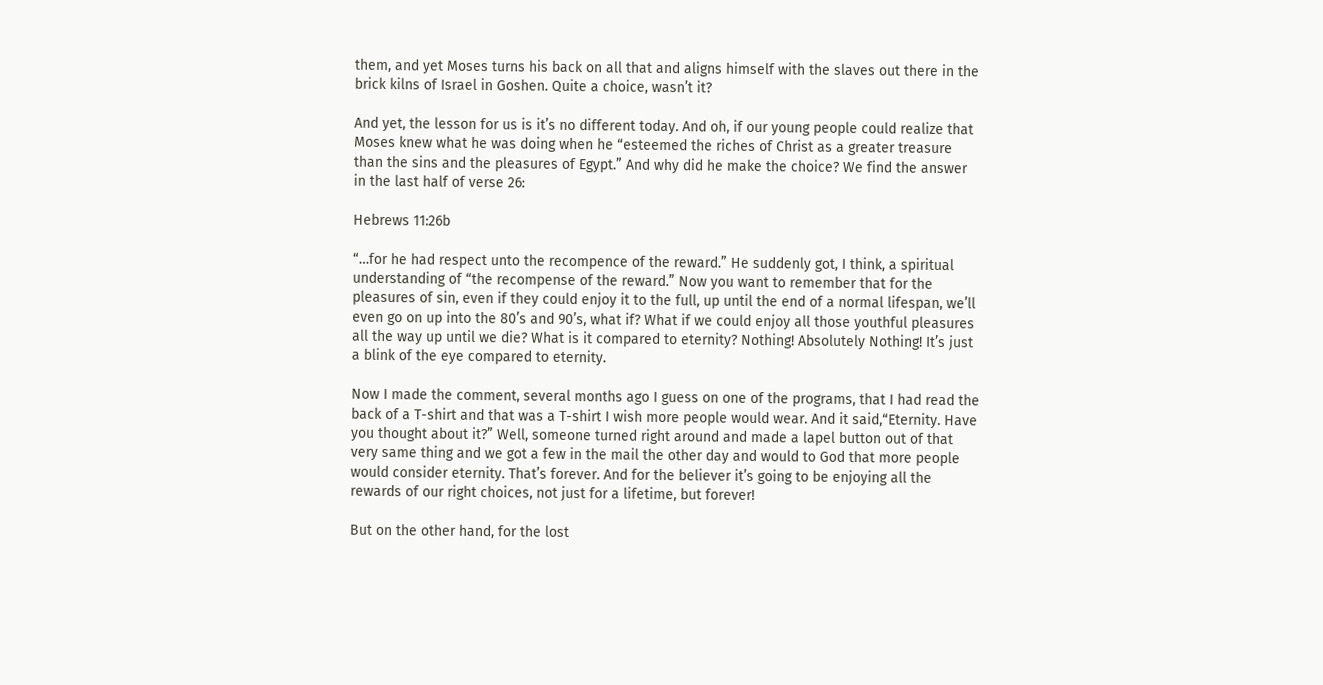them, and yet Moses turns his back on all that and aligns himself with the slaves out there in the brick kilns of Israel in Goshen. Quite a choice, wasn’t it?

And yet, the lesson for us is it’s no different today. And oh, if our young people could realize that Moses knew what he was doing when he “esteemed the riches of Christ as a greater treasure than the sins and the pleasures of Egypt.” And why did he make the choice? We find the answer in the last half of verse 26:

Hebrews 11:26b

“…for he had respect unto the recompence of the reward.” He suddenly got, I think, a spiritual understanding of “the recompense of the reward.” Now you want to remember that for the pleasures of sin, even if they could enjoy it to the full, up until the end of a normal lifespan, we’ll even go on up into the 80’s and 90’s, what if? What if we could enjoy all those youthful pleasures all the way up until we die? What is it compared to eternity? Nothing! Absolutely Nothing! It’s just a blink of the eye compared to eternity.

Now I made the comment, several months ago I guess on one of the programs, that I had read the back of a T-shirt and that was a T-shirt I wish more people would wear. And it said,“Eternity. Have you thought about it?” Well, someone turned right around and made a lapel button out of that very same thing and we got a few in the mail the other day and would to God that more people would consider eternity. That’s forever. And for the believer it’s going to be enjoying all the rewards of our right choices, not just for a lifetime, but forever!

But on the other hand, for the lost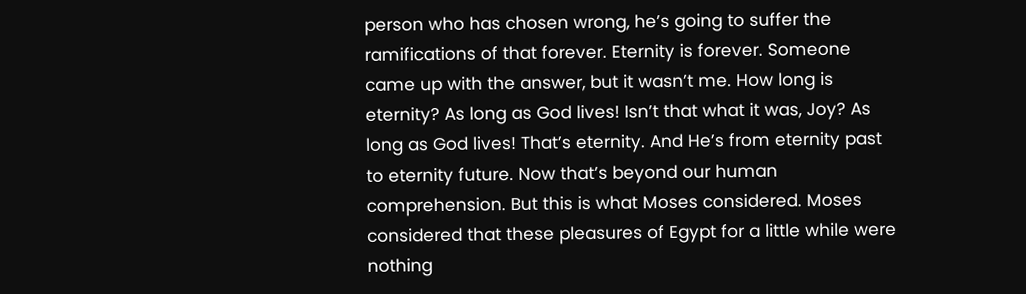person who has chosen wrong, he’s going to suffer the ramifications of that forever. Eternity is forever. Someone came up with the answer, but it wasn’t me. How long is eternity? As long as God lives! Isn’t that what it was, Joy? As long as God lives! That’s eternity. And He’s from eternity past to eternity future. Now that’s beyond our human comprehension. But this is what Moses considered. Moses considered that these pleasures of Egypt for a little while were nothing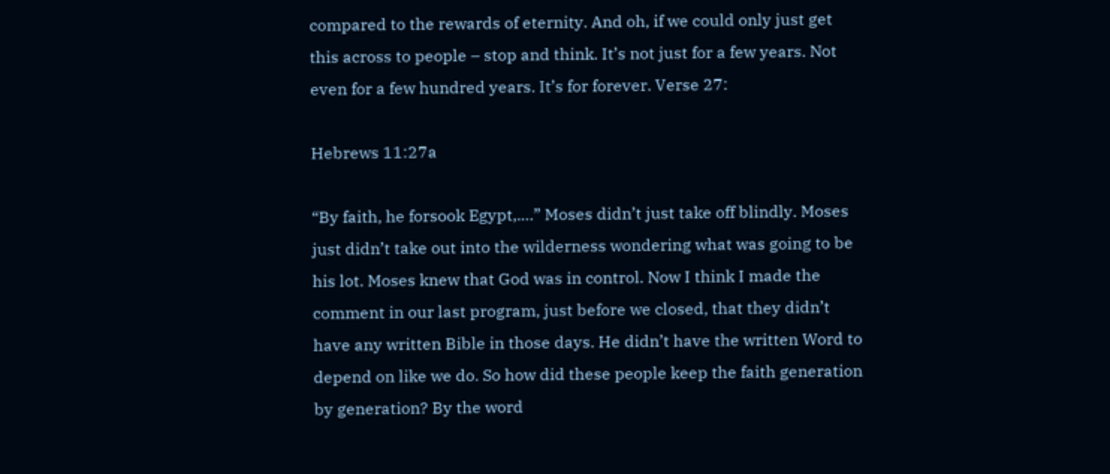compared to the rewards of eternity. And oh, if we could only just get this across to people – stop and think. It’s not just for a few years. Not even for a few hundred years. It’s for forever. Verse 27:

Hebrews 11:27a

“By faith, he forsook Egypt,.…” Moses didn’t just take off blindly. Moses just didn’t take out into the wilderness wondering what was going to be his lot. Moses knew that God was in control. Now I think I made the comment in our last program, just before we closed, that they didn’t have any written Bible in those days. He didn’t have the written Word to depend on like we do. So how did these people keep the faith generation by generation? By the word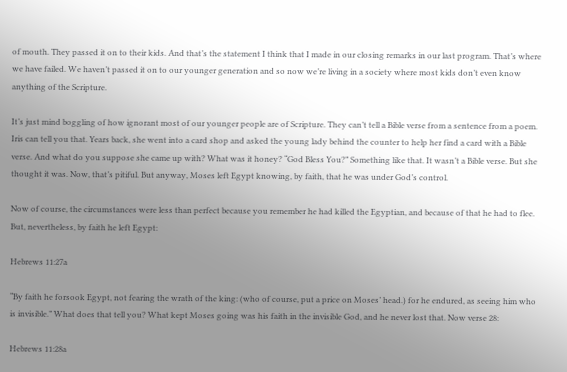of mouth. They passed it on to their kids. And that’s the statement I think that I made in our closing remarks in our last program. That’s where we have failed. We haven’t passed it on to our younger generation and so now we’re living in a society where most kids don’t even know anything of the Scripture.

It’s just mind boggling of how ignorant most of our younger people are of Scripture. They can’t tell a Bible verse from a sentence from a poem. Iris can tell you that. Years back, she went into a card shop and asked the young lady behind the counter to help her find a card with a Bible verse. And what do you suppose she came up with? What was it honey? “God Bless You?” Something like that. It wasn’t a Bible verse. But she thought it was. Now, that’s pitiful. But anyway, Moses left Egypt knowing, by faith, that he was under God’s control.

Now of course, the circumstances were less than perfect because you remember he had killed the Egyptian, and because of that he had to flee. But, nevertheless, by faith he left Egypt:

Hebrews 11:27a

“By faith he forsook Egypt, not fearing the wrath of the king: (who of course, put a price on Moses’ head.) for he endured, as seeing him who is invisible.” What does that tell you? What kept Moses going was his faith in the invisible God, and he never lost that. Now verse 28:

Hebrews 11:28a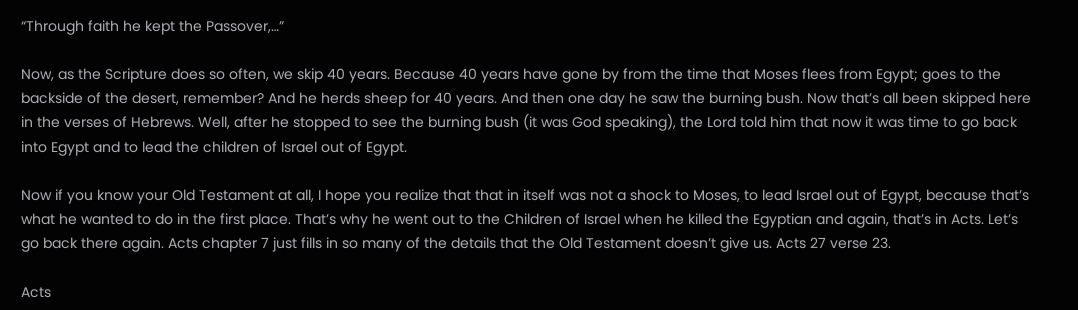“Through faith he kept the Passover,…”

Now, as the Scripture does so often, we skip 40 years. Because 40 years have gone by from the time that Moses flees from Egypt; goes to the backside of the desert, remember? And he herds sheep for 40 years. And then one day he saw the burning bush. Now that’s all been skipped here in the verses of Hebrews. Well, after he stopped to see the burning bush (it was God speaking), the Lord told him that now it was time to go back into Egypt and to lead the children of Israel out of Egypt.

Now if you know your Old Testament at all, I hope you realize that that in itself was not a shock to Moses, to lead Israel out of Egypt, because that’s what he wanted to do in the first place. That’s why he went out to the Children of Israel when he killed the Egyptian and again, that’s in Acts. Let’s go back there again. Acts chapter 7 just fills in so many of the details that the Old Testament doesn’t give us. Acts 27 verse 23.

Acts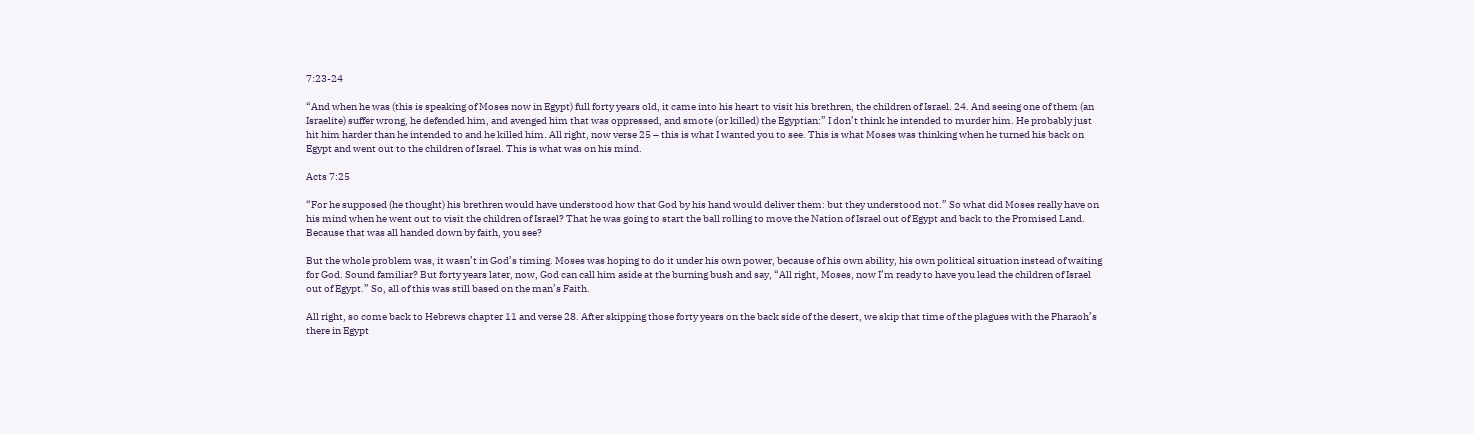7:23-24

“And when he was (this is speaking of Moses now in Egypt) full forty years old, it came into his heart to visit his brethren, the children of Israel. 24. And seeing one of them (an Israelite) suffer wrong, he defended him, and avenged him that was oppressed, and smote (or killed) the Egyptian:” I don’t think he intended to murder him. He probably just hit him harder than he intended to and he killed him. All right, now verse 25 – this is what I wanted you to see. This is what Moses was thinking when he turned his back on Egypt and went out to the children of Israel. This is what was on his mind.

Acts 7:25

“For he supposed (he thought) his brethren would have understood how that God by his hand would deliver them: but they understood not.” So what did Moses really have on his mind when he went out to visit the children of Israel? That he was going to start the ball rolling to move the Nation of Israel out of Egypt and back to the Promised Land. Because that was all handed down by faith, you see?

But the whole problem was, it wasn’t in God’s timing. Moses was hoping to do it under his own power, because of his own ability, his own political situation instead of waiting for God. Sound familiar? But forty years later, now, God can call him aside at the burning bush and say, “All right, Moses, now I’m ready to have you lead the children of Israel out of Egypt.” So, all of this was still based on the man’s Faith.

All right, so come back to Hebrews chapter 11 and verse 28. After skipping those forty years on the back side of the desert, we skip that time of the plagues with the Pharaoh’s there in Egypt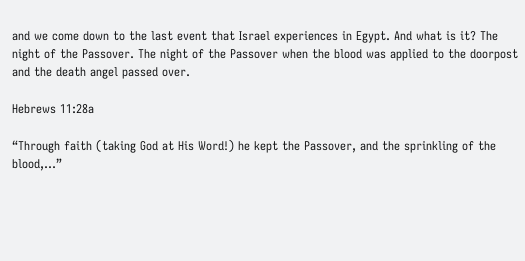and we come down to the last event that Israel experiences in Egypt. And what is it? The night of the Passover. The night of the Passover when the blood was applied to the doorpost and the death angel passed over.

Hebrews 11:28a

“Through faith (taking God at His Word!) he kept the Passover, and the sprinkling of the blood,…”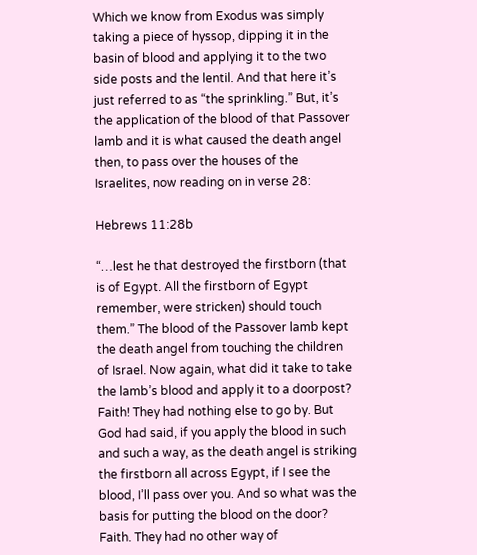Which we know from Exodus was simply taking a piece of hyssop, dipping it in the basin of blood and applying it to the two side posts and the lentil. And that here it’s just referred to as “the sprinkling.” But, it’s the application of the blood of that Passover lamb and it is what caused the death angel then, to pass over the houses of the Israelites, now reading on in verse 28:

Hebrews 11:28b

“…lest he that destroyed the firstborn (that is of Egypt. All the firstborn of Egypt remember, were stricken) should touch them.” The blood of the Passover lamb kept the death angel from touching the children of Israel. Now again, what did it take to take the lamb’s blood and apply it to a doorpost? Faith! They had nothing else to go by. But God had said, if you apply the blood in such and such a way, as the death angel is striking the firstborn all across Egypt, if I see the blood, I’ll pass over you. And so what was the basis for putting the blood on the door? Faith. They had no other way of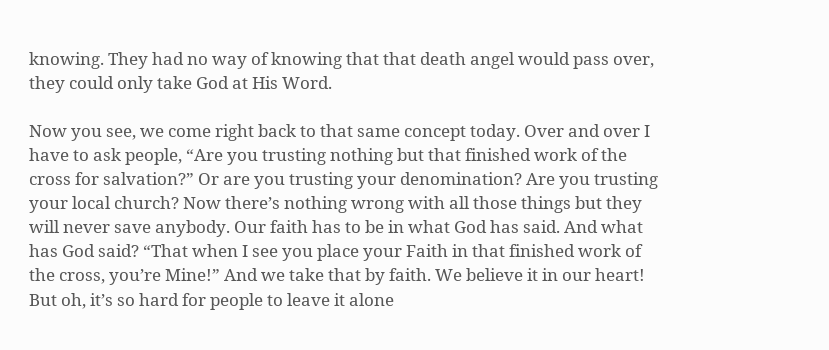knowing. They had no way of knowing that that death angel would pass over, they could only take God at His Word.

Now you see, we come right back to that same concept today. Over and over I have to ask people, “Are you trusting nothing but that finished work of the cross for salvation?” Or are you trusting your denomination? Are you trusting your local church? Now there’s nothing wrong with all those things but they will never save anybody. Our faith has to be in what God has said. And what has God said? “That when I see you place your Faith in that finished work of the cross, you’re Mine!” And we take that by faith. We believe it in our heart! But oh, it’s so hard for people to leave it alone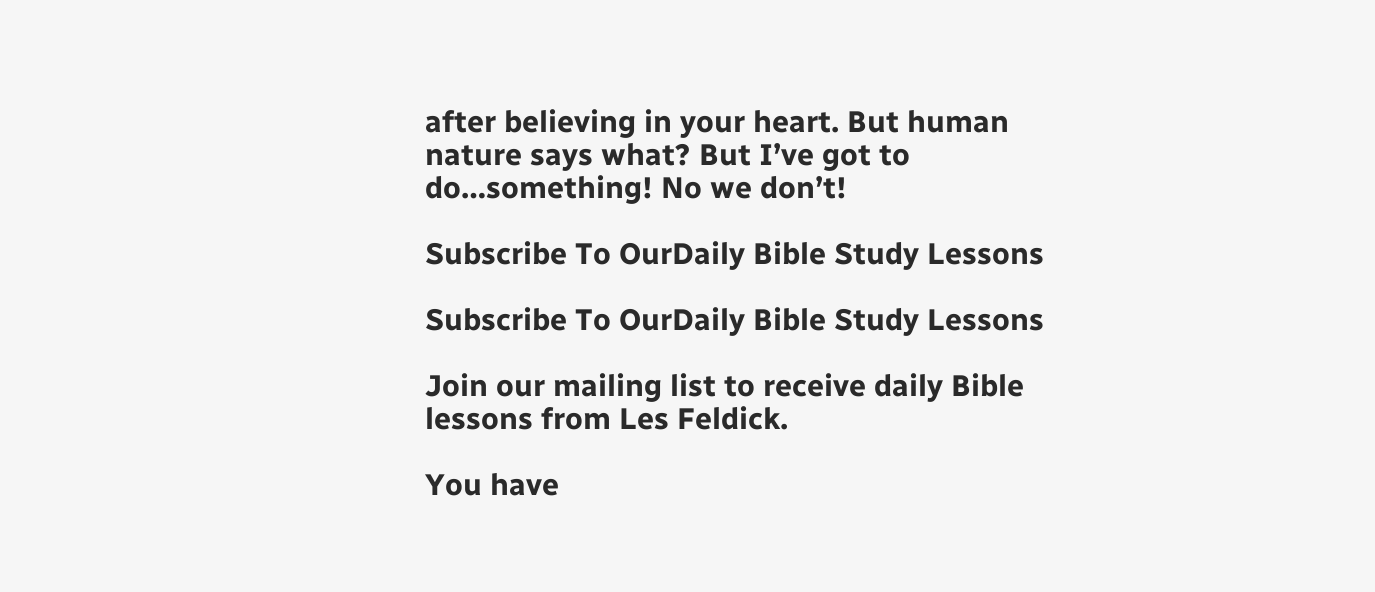after believing in your heart. But human nature says what? But I’ve got to do…something! No we don’t!

Subscribe To OurDaily Bible Study Lessons

Subscribe To OurDaily Bible Study Lessons

Join our mailing list to receive daily Bible lessons from Les Feldick.

You have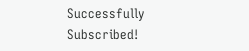Successfully Subscribed!